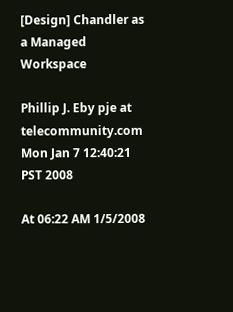[Design] Chandler as a Managed Workspace

Phillip J. Eby pje at telecommunity.com
Mon Jan 7 12:40:21 PST 2008

At 06:22 AM 1/5/2008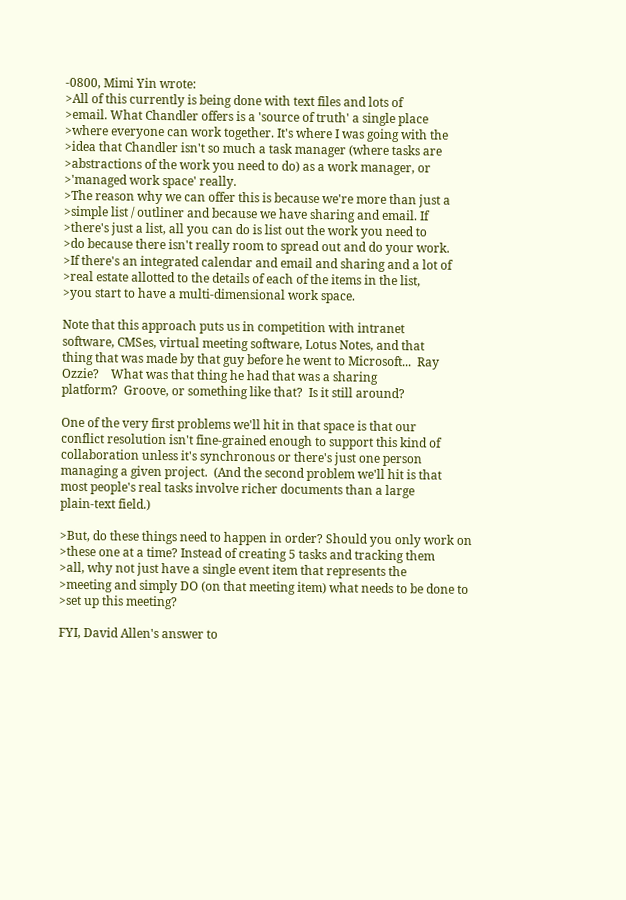-0800, Mimi Yin wrote:
>All of this currently is being done with text files and lots of
>email. What Chandler offers is a 'source of truth' a single place
>where everyone can work together. It's where I was going with the
>idea that Chandler isn't so much a task manager (where tasks are
>abstractions of the work you need to do) as a work manager, or
>'managed work space' really.
>The reason why we can offer this is because we're more than just a
>simple list / outliner and because we have sharing and email. If
>there's just a list, all you can do is list out the work you need to
>do because there isn't really room to spread out and do your work.
>If there's an integrated calendar and email and sharing and a lot of
>real estate allotted to the details of each of the items in the list,
>you start to have a multi-dimensional work space.

Note that this approach puts us in competition with intranet
software, CMSes, virtual meeting software, Lotus Notes, and that
thing that was made by that guy before he went to Microsoft...  Ray
Ozzie?    What was that thing he had that was a sharing
platform?  Groove, or something like that?  Is it still around?

One of the very first problems we'll hit in that space is that our
conflict resolution isn't fine-grained enough to support this kind of
collaboration unless it's synchronous or there's just one person
managing a given project.  (And the second problem we'll hit is that
most people's real tasks involve richer documents than a large
plain-text field.)

>But, do these things need to happen in order? Should you only work on
>these one at a time? Instead of creating 5 tasks and tracking them
>all, why not just have a single event item that represents the
>meeting and simply DO (on that meeting item) what needs to be done to
>set up this meeting?

FYI, David Allen's answer to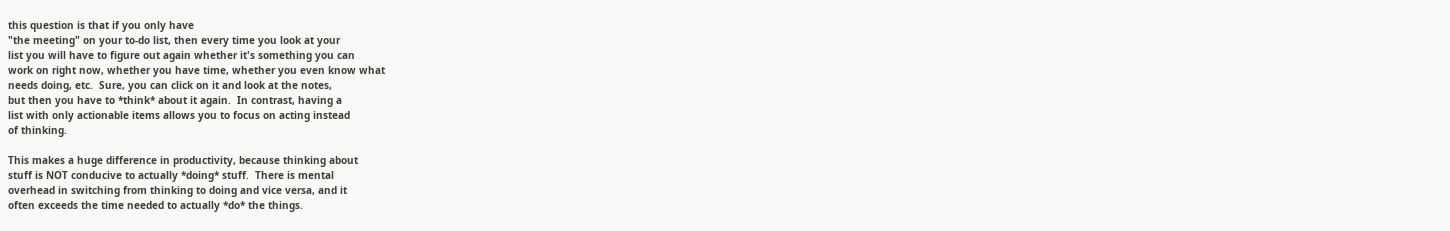this question is that if you only have
"the meeting" on your to-do list, then every time you look at your
list you will have to figure out again whether it's something you can
work on right now, whether you have time, whether you even know what
needs doing, etc.  Sure, you can click on it and look at the notes,
but then you have to *think* about it again.  In contrast, having a
list with only actionable items allows you to focus on acting instead
of thinking.

This makes a huge difference in productivity, because thinking about
stuff is NOT conducive to actually *doing* stuff.  There is mental
overhead in switching from thinking to doing and vice versa, and it
often exceeds the time needed to actually *do* the things.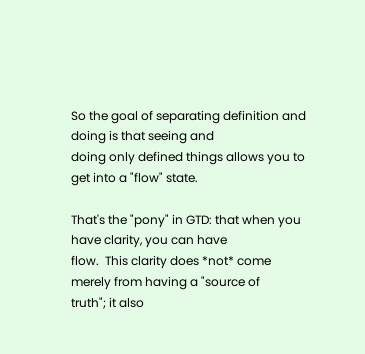So the goal of separating definition and doing is that seeing and
doing only defined things allows you to get into a "flow" state.

That's the "pony" in GTD: that when you have clarity, you can have
flow.  This clarity does *not* come merely from having a "source of
truth"; it also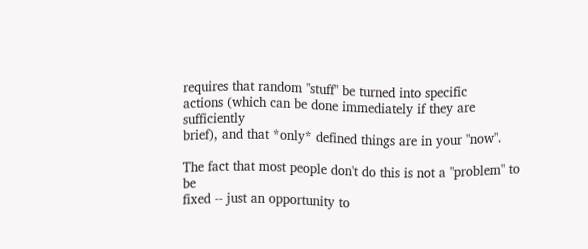requires that random "stuff" be turned into specific
actions (which can be done immediately if they are sufficiently
brief), and that *only* defined things are in your "now".

The fact that most people don't do this is not a "problem" to be
fixed -- just an opportunity to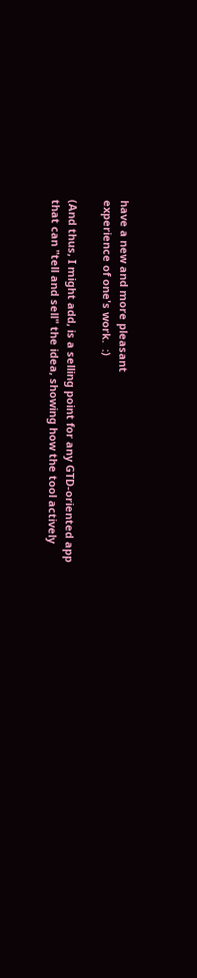have a new and more pleasant
experience of one's work.  :)

(And thus, I might add, is a selling point for any GTD-oriented app
that can "tell and sell" the idea, showing how the tool actively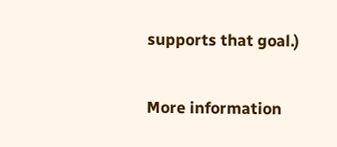supports that goal.)

More information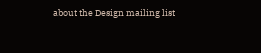about the Design mailing list